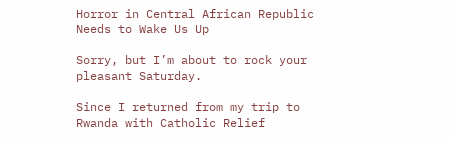Horror in Central African Republic Needs to Wake Us Up

Sorry, but I’m about to rock your pleasant Saturday.

Since I returned from my trip to Rwanda with Catholic Relief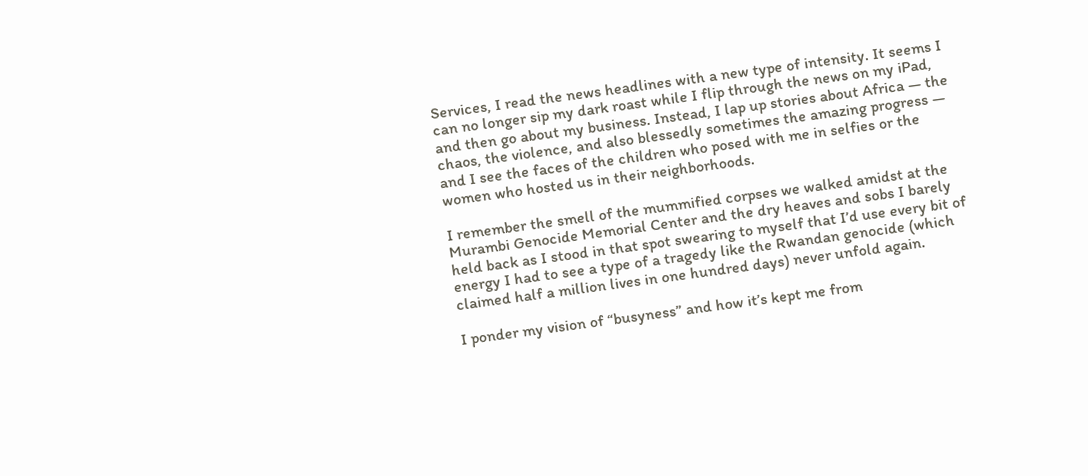Services, I read the news headlines with a new type of intensity. It seems I can no longer sip my dark roast while I flip through the news on my iPad, and then go about my business. Instead, I lap up stories about Africa — the chaos, the violence, and also blessedly sometimes the amazing progress — and I see the faces of the children who posed with me in selfies or the women who hosted us in their neighborhoods.

I remember the smell of the mummified corpses we walked amidst at the Murambi Genocide Memorial Center and the dry heaves and sobs I barely held back as I stood in that spot swearing to myself that I’d use every bit of energy I had to see a type of a tragedy like the Rwandan genocide (which claimed half a million lives in one hundred days) never unfold again.

I ponder my vision of “busyness” and how it’s kept me from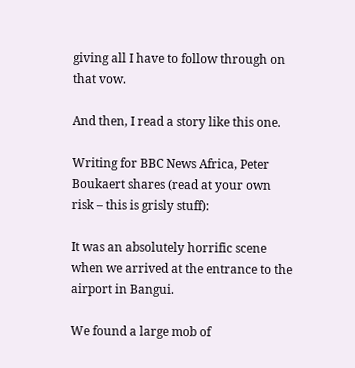giving all I have to follow through on that vow.

And then, I read a story like this one.

Writing for BBC News Africa, Peter Boukaert shares (read at your own risk – this is grisly stuff):

It was an absolutely horrific scene when we arrived at the entrance to the airport in Bangui.

We found a large mob of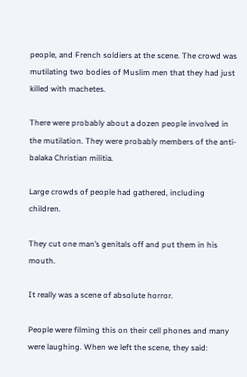people, and French soldiers at the scene. The crowd was mutilating two bodies of Muslim men that they had just killed with machetes.

There were probably about a dozen people involved in the mutilation. They were probably members of the anti-balaka Christian militia.

Large crowds of people had gathered, including children.

They cut one man’s genitals off and put them in his mouth.

It really was a scene of absolute horror.

People were filming this on their cell phones and many were laughing. When we left the scene, they said: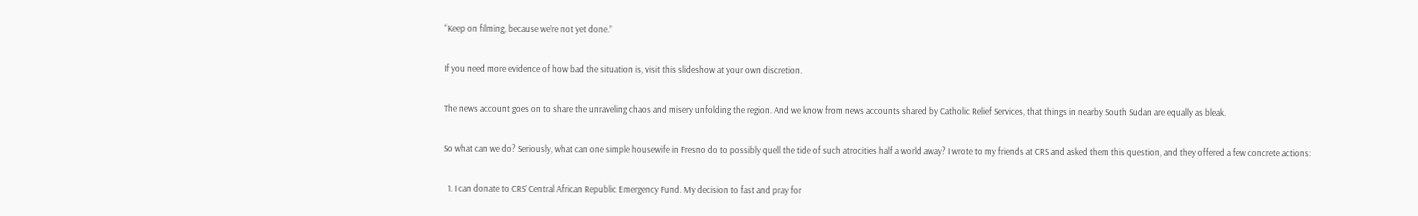“Keep on filming, because we’re not yet done.”

If you need more evidence of how bad the situation is, visit this slideshow at your own discretion.

The news account goes on to share the unraveling chaos and misery unfolding the region. And we know from news accounts shared by Catholic Relief Services, that things in nearby South Sudan are equally as bleak.

So what can we do? Seriously, what can one simple housewife in Fresno do to possibly quell the tide of such atrocities half a world away? I wrote to my friends at CRS and asked them this question, and they offered a few concrete actions:

  1. I can donate to CRS’ Central African Republic Emergency Fund. My decision to fast and pray for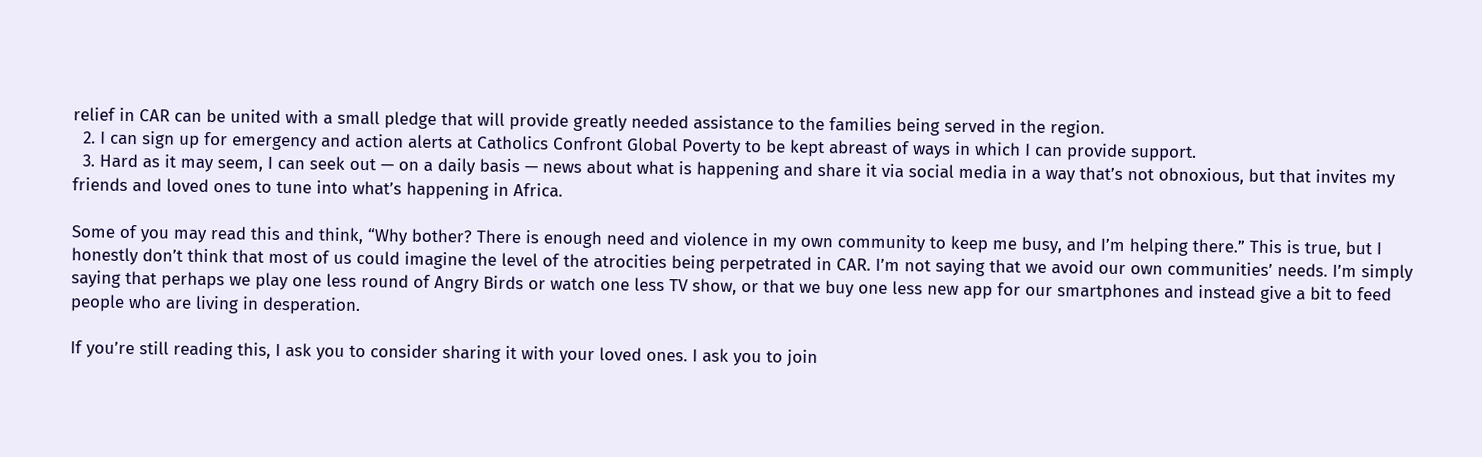relief in CAR can be united with a small pledge that will provide greatly needed assistance to the families being served in the region.
  2. I can sign up for emergency and action alerts at Catholics Confront Global Poverty to be kept abreast of ways in which I can provide support.
  3. Hard as it may seem, I can seek out — on a daily basis — news about what is happening and share it via social media in a way that’s not obnoxious, but that invites my friends and loved ones to tune into what’s happening in Africa.

Some of you may read this and think, “Why bother? There is enough need and violence in my own community to keep me busy, and I’m helping there.” This is true, but I honestly don’t think that most of us could imagine the level of the atrocities being perpetrated in CAR. I’m not saying that we avoid our own communities’ needs. I’m simply saying that perhaps we play one less round of Angry Birds or watch one less TV show, or that we buy one less new app for our smartphones and instead give a bit to feed people who are living in desperation.

If you’re still reading this, I ask you to consider sharing it with your loved ones. I ask you to join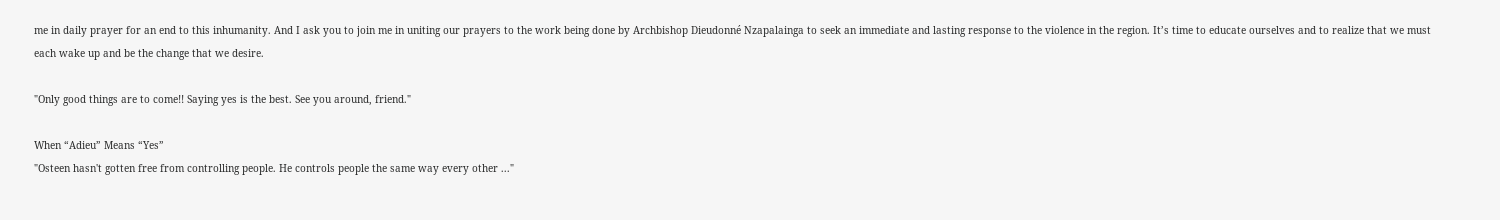me in daily prayer for an end to this inhumanity. And I ask you to join me in uniting our prayers to the work being done by Archbishop Dieudonné Nzapalainga to seek an immediate and lasting response to the violence in the region. It’s time to educate ourselves and to realize that we must each wake up and be the change that we desire.

"Only good things are to come!! Saying yes is the best. See you around, friend."

When “Adieu” Means “Yes”
"Osteen hasn't gotten free from controlling people. He controls people the same way every other ..."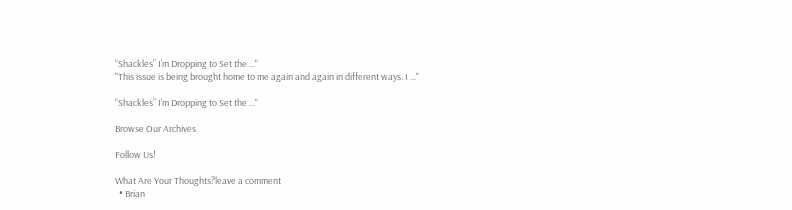“Shackles” I’m Dropping to Set the ..."
"This issue is being brought home to me again and again in different ways. I ..."

“Shackles” I’m Dropping to Set the ..."

Browse Our Archives

Follow Us!

What Are Your Thoughts?leave a comment
  • Brian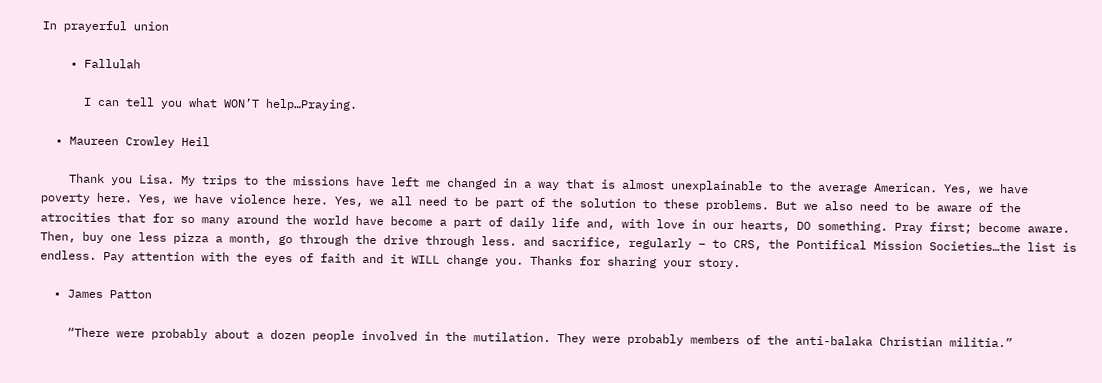In prayerful union

    • Fallulah

      I can tell you what WON’T help…Praying.

  • Maureen Crowley Heil

    Thank you Lisa. My trips to the missions have left me changed in a way that is almost unexplainable to the average American. Yes, we have poverty here. Yes, we have violence here. Yes, we all need to be part of the solution to these problems. But we also need to be aware of the atrocities that for so many around the world have become a part of daily life and, with love in our hearts, DO something. Pray first; become aware. Then, buy one less pizza a month, go through the drive through less. and sacrifice, regularly – to CRS, the Pontifical Mission Societies…the list is endless. Pay attention with the eyes of faith and it WILL change you. Thanks for sharing your story.

  • James Patton

    “There were probably about a dozen people involved in the mutilation. They were probably members of the anti-balaka Christian militia.”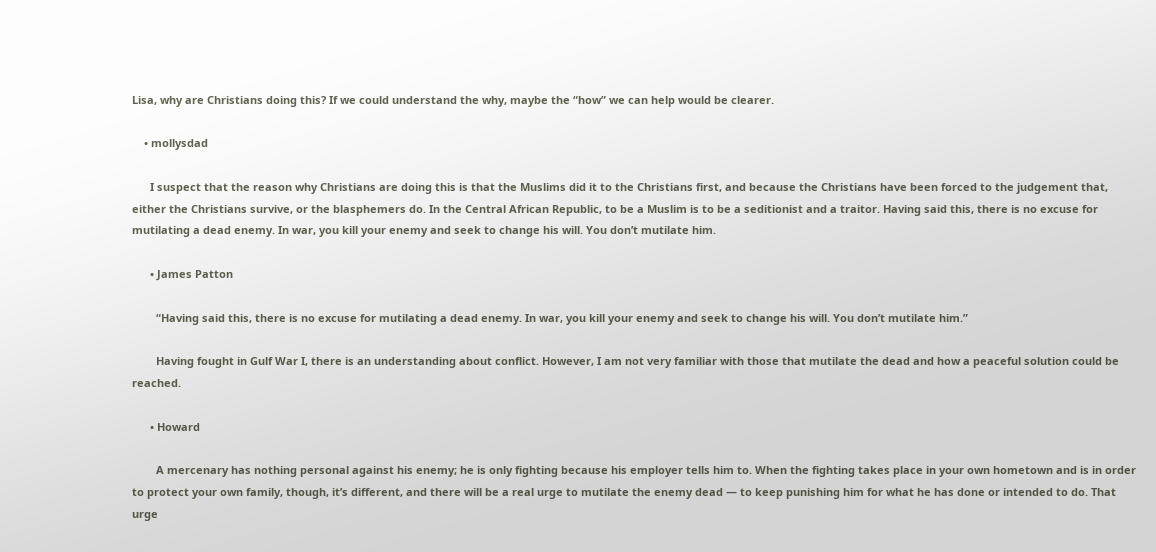Lisa, why are Christians doing this? If we could understand the why, maybe the “how” we can help would be clearer.

    • mollysdad

      I suspect that the reason why Christians are doing this is that the Muslims did it to the Christians first, and because the Christians have been forced to the judgement that, either the Christians survive, or the blasphemers do. In the Central African Republic, to be a Muslim is to be a seditionist and a traitor. Having said this, there is no excuse for mutilating a dead enemy. In war, you kill your enemy and seek to change his will. You don’t mutilate him.

      • James Patton

        “Having said this, there is no excuse for mutilating a dead enemy. In war, you kill your enemy and seek to change his will. You don’t mutilate him.”

        Having fought in Gulf War I, there is an understanding about conflict. However, I am not very familiar with those that mutilate the dead and how a peaceful solution could be reached.

      • Howard

        A mercenary has nothing personal against his enemy; he is only fighting because his employer tells him to. When the fighting takes place in your own hometown and is in order to protect your own family, though, it’s different, and there will be a real urge to mutilate the enemy dead — to keep punishing him for what he has done or intended to do. That urge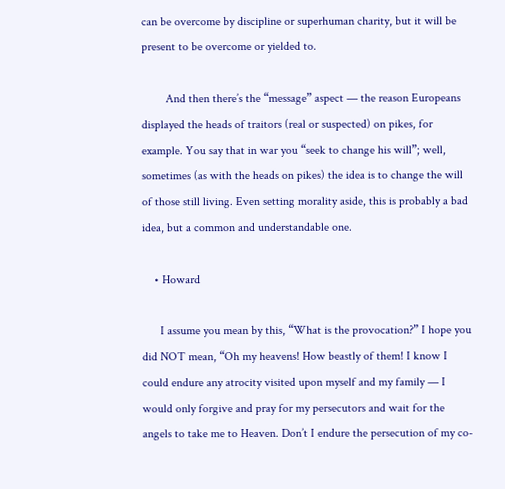can be overcome by discipline or superhuman charity, but it will be present to be overcome or yielded to.

        And then there’s the “message” aspect — the reason Europeans displayed the heads of traitors (real or suspected) on pikes, for example. You say that in war you “seek to change his will”; well, sometimes (as with the heads on pikes) the idea is to change the will of those still living. Even setting morality aside, this is probably a bad idea, but a common and understandable one.

    • Howard

      I assume you mean by this, “What is the provocation?” I hope you did NOT mean, “Oh my heavens! How beastly of them! I know I could endure any atrocity visited upon myself and my family — I would only forgive and pray for my persecutors and wait for the angels to take me to Heaven. Don’t I endure the persecution of my co-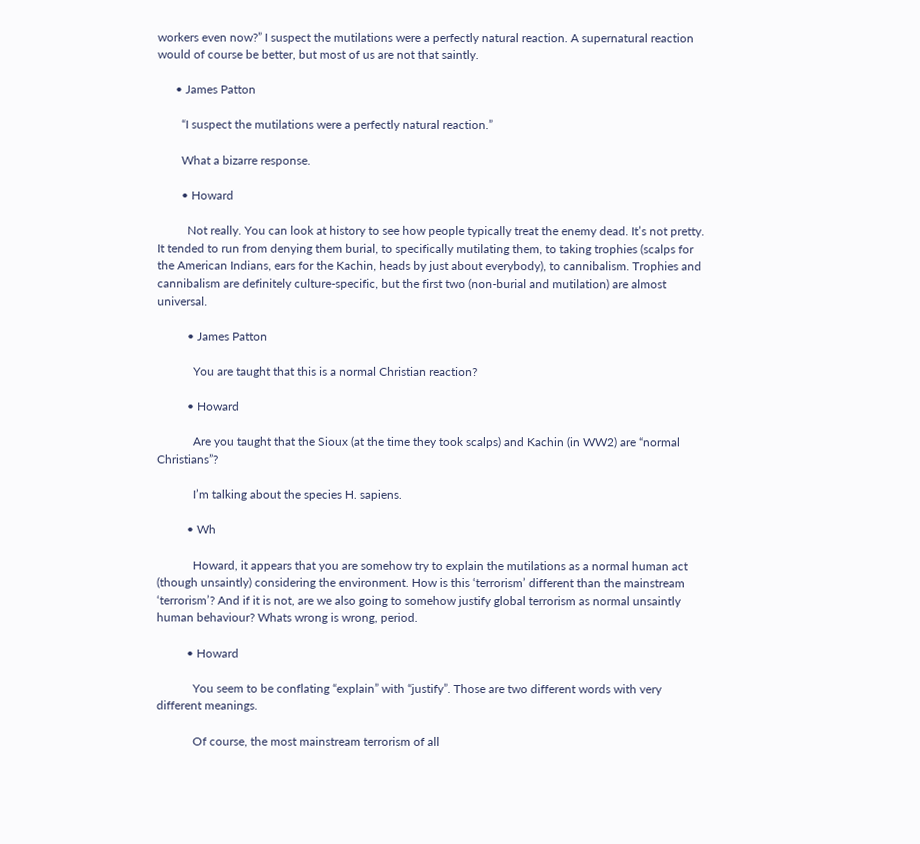workers even now?” I suspect the mutilations were a perfectly natural reaction. A supernatural reaction would of course be better, but most of us are not that saintly.

      • James Patton

        “I suspect the mutilations were a perfectly natural reaction.”

        What a bizarre response.

        • Howard

          Not really. You can look at history to see how people typically treat the enemy dead. It’s not pretty. It tended to run from denying them burial, to specifically mutilating them, to taking trophies (scalps for the American Indians, ears for the Kachin, heads by just about everybody), to cannibalism. Trophies and cannibalism are definitely culture-specific, but the first two (non-burial and mutilation) are almost universal.

          • James Patton

            You are taught that this is a normal Christian reaction?

          • Howard

            Are you taught that the Sioux (at the time they took scalps) and Kachin (in WW2) are “normal Christians”?

            I’m talking about the species H. sapiens.

          • Wh

            Howard, it appears that you are somehow try to explain the mutilations as a normal human act (though unsaintly) considering the environment. How is this ‘terrorism’ different than the mainstream ‘terrorism’? And if it is not, are we also going to somehow justify global terrorism as normal unsaintly human behaviour? Whats wrong is wrong, period.

          • Howard

            You seem to be conflating “explain” with “justify”. Those are two different words with very different meanings.

            Of course, the most mainstream terrorism of all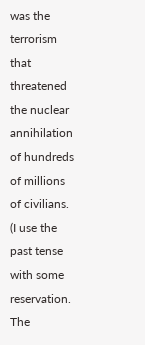was the terrorism that threatened the nuclear annihilation of hundreds of millions of civilians. (I use the past tense with some reservation. The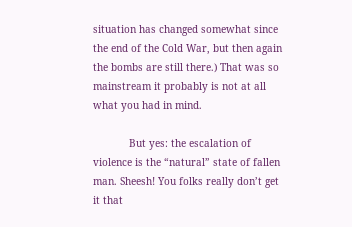situation has changed somewhat since the end of the Cold War, but then again the bombs are still there.) That was so mainstream it probably is not at all what you had in mind.

            But yes: the escalation of violence is the “natural” state of fallen man. Sheesh! You folks really don’t get it that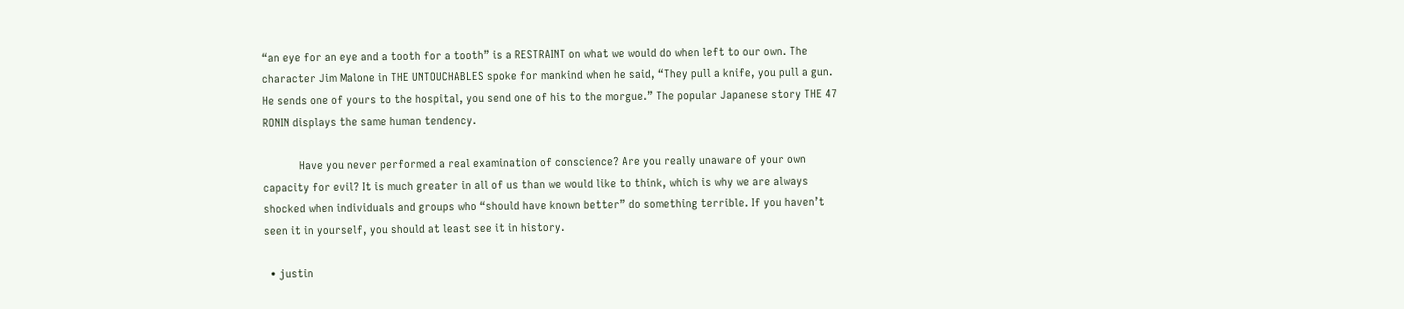“an eye for an eye and a tooth for a tooth” is a RESTRAINT on what we would do when left to our own. The character Jim Malone in THE UNTOUCHABLES spoke for mankind when he said, “They pull a knife, you pull a gun. He sends one of yours to the hospital, you send one of his to the morgue.” The popular Japanese story THE 47 RONIN displays the same human tendency.

            Have you never performed a real examination of conscience? Are you really unaware of your own capacity for evil? It is much greater in all of us than we would like to think, which is why we are always shocked when individuals and groups who “should have known better” do something terrible. If you haven’t seen it in yourself, you should at least see it in history.

  • justin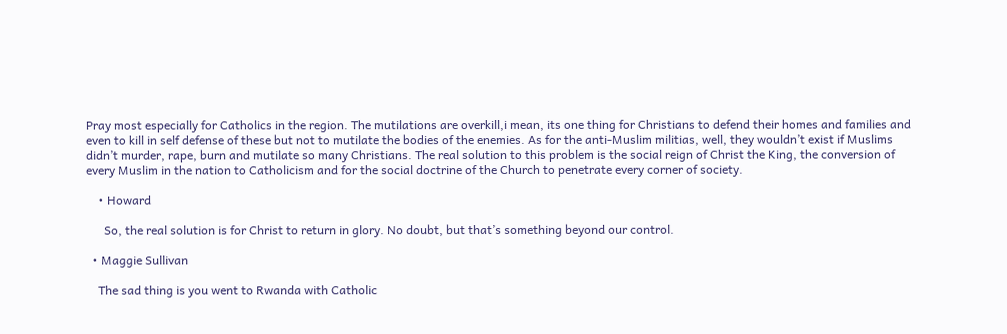Pray most especially for Catholics in the region. The mutilations are overkill,i mean, its one thing for Christians to defend their homes and families and even to kill in self defense of these but not to mutilate the bodies of the enemies. As for the anti-Muslim militias, well, they wouldn’t exist if Muslims didn’t murder, rape, burn and mutilate so many Christians. The real solution to this problem is the social reign of Christ the King, the conversion of every Muslim in the nation to Catholicism and for the social doctrine of the Church to penetrate every corner of society.

    • Howard

      So, the real solution is for Christ to return in glory. No doubt, but that’s something beyond our control.

  • Maggie Sullivan

    The sad thing is you went to Rwanda with Catholic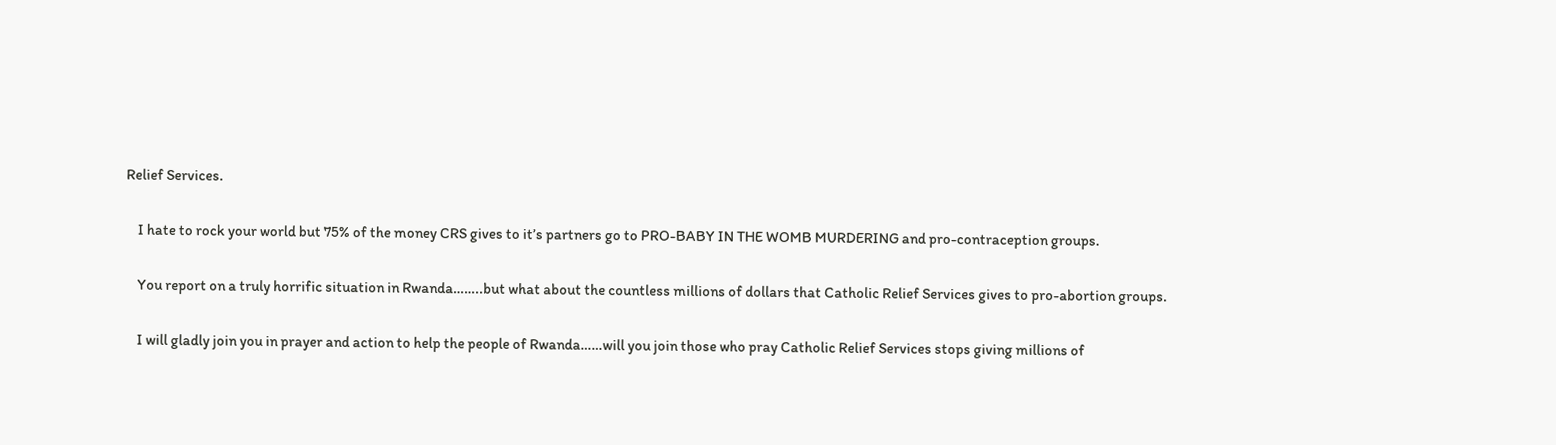Relief Services.

    I hate to rock your world but 75% of the money CRS gives to it’s partners go to PRO-BABY IN THE WOMB MURDERING and pro-contraception groups.

    You report on a truly horrific situation in Rwanda……..but what about the countless millions of dollars that Catholic Relief Services gives to pro-abortion groups.

    I will gladly join you in prayer and action to help the people of Rwanda……will you join those who pray Catholic Relief Services stops giving millions of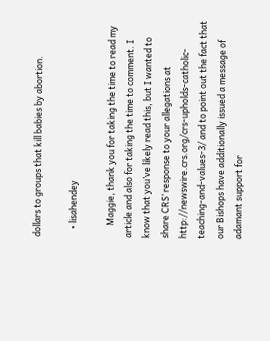dollars to groups that kill babies by abortion.

    • lisahendey

      Maggie, thank you for taking the time to read my article and also for taking the time to comment. I know that you’ve likely read this, but I wanted to share CRS’ response to your allegations at http://newswire.crs.org/crs-upholds-catholic-teaching-and-values-3/ and to point out the fact that our Bishops have additionally issued a message of adamant support for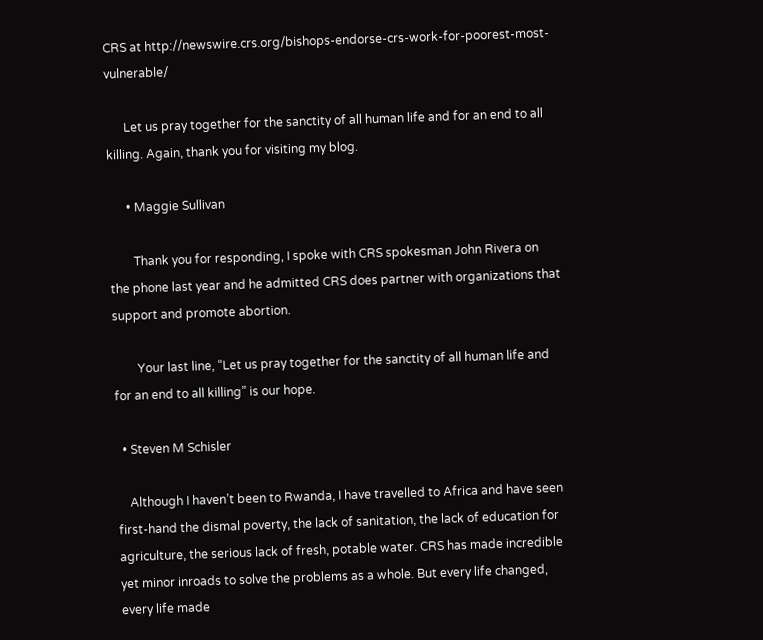CRS at http://newswire.crs.org/bishops-endorse-crs-work-for-poorest-most-vulnerable/

      Let us pray together for the sanctity of all human life and for an end to all killing. Again, thank you for visiting my blog.

      • Maggie Sullivan

        Thank you for responding, I spoke with CRS spokesman John Rivera on the phone last year and he admitted CRS does partner with organizations that support and promote abortion.

        Your last line, “Let us pray together for the sanctity of all human life and for an end to all killing” is our hope.

  • Steven M Schisler

    Although I haven’t been to Rwanda, I have travelled to Africa and have seen first-hand the dismal poverty, the lack of sanitation, the lack of education for agriculture, the serious lack of fresh, potable water. CRS has made incredible yet minor inroads to solve the problems as a whole. But every life changed, every life made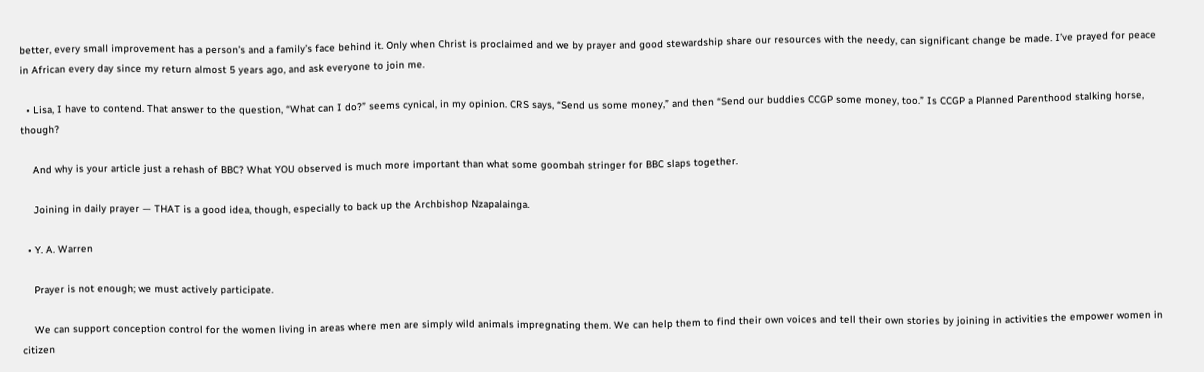better, every small improvement has a person’s and a family’s face behind it. Only when Christ is proclaimed and we by prayer and good stewardship share our resources with the needy, can significant change be made. I’ve prayed for peace in African every day since my return almost 5 years ago, and ask everyone to join me.

  • Lisa, I have to contend. That answer to the question, “What can I do?” seems cynical, in my opinion. CRS says, “Send us some money,” and then “Send our buddies CCGP some money, too.” Is CCGP a Planned Parenthood stalking horse, though?

    And why is your article just a rehash of BBC? What YOU observed is much more important than what some goombah stringer for BBC slaps together.

    Joining in daily prayer — THAT is a good idea, though, especially to back up the Archbishop Nzapalainga.

  • Y. A. Warren

    Prayer is not enough; we must actively participate.

    We can support conception control for the women living in areas where men are simply wild animals impregnating them. We can help them to find their own voices and tell their own stories by joining in activities the empower women in citizen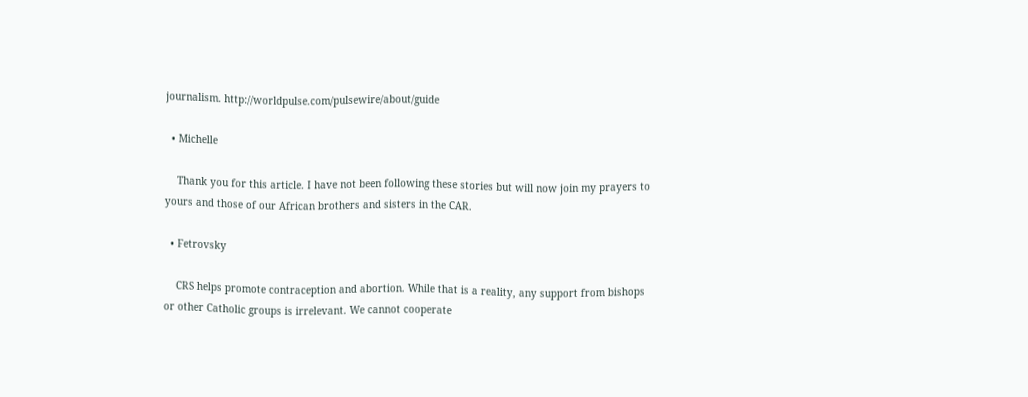journalism. http://worldpulse.com/pulsewire/about/guide

  • Michelle

    Thank you for this article. I have not been following these stories but will now join my prayers to yours and those of our African brothers and sisters in the CAR.

  • Fetrovsky

    CRS helps promote contraception and abortion. While that is a reality, any support from bishops or other Catholic groups is irrelevant. We cannot cooperate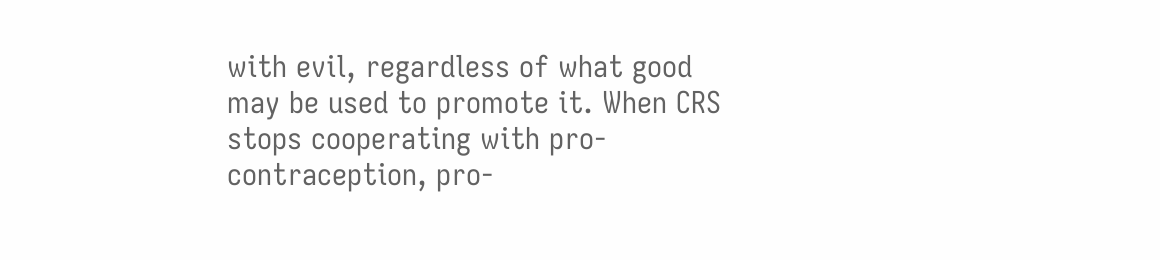with evil, regardless of what good may be used to promote it. When CRS stops cooperating with pro-contraception, pro-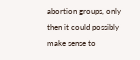abortion groups, only then it could possibly make sense to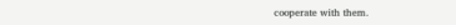cooperate with them.